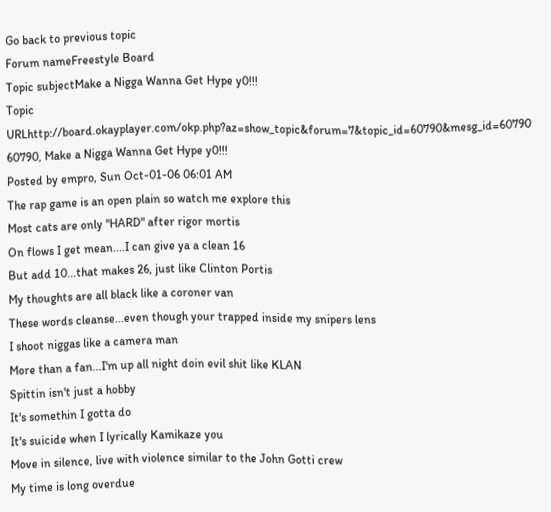Go back to previous topic
Forum nameFreestyle Board
Topic subjectMake a Nigga Wanna Get Hype y0!!!
Topic URLhttp://board.okayplayer.com/okp.php?az=show_topic&forum=7&topic_id=60790&mesg_id=60790
60790, Make a Nigga Wanna Get Hype y0!!!
Posted by empro, Sun Oct-01-06 06:01 AM
The rap game is an open plain so watch me explore this
Most cats are only "HARD" after rigor mortis
On flows I get mean....I can give ya a clean 16
But add 10...that makes 26, just like Clinton Portis
My thoughts are all black like a coroner van
These words cleanse...even though your trapped inside my snipers lens
I shoot niggas like a camera man
More than a fan...I'm up all night doin evil shit like KLAN
Spittin isn't just a hobby
It's somethin I gotta do
It's suicide when I lyrically Kamikaze you
Move in silence, live with violence similar to the John Gotti crew
My time is long overdue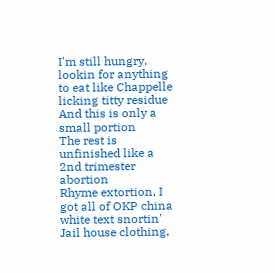I'm still hungry, lookin for anything to eat like Chappelle licking titty residue
And this is only a small portion
The rest is unfinished like a 2nd trimester abortion
Rhyme extortion, I got all of OKP china white text snortin'
Jail house clothing,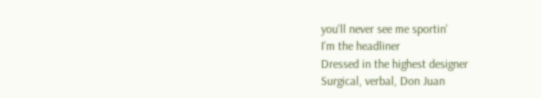you'll never see me sportin'
I'm the headliner
Dressed in the highest designer
Surgical, verbal, Don Juan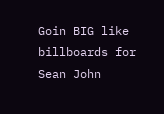Goin BIG like billboards for Sean John